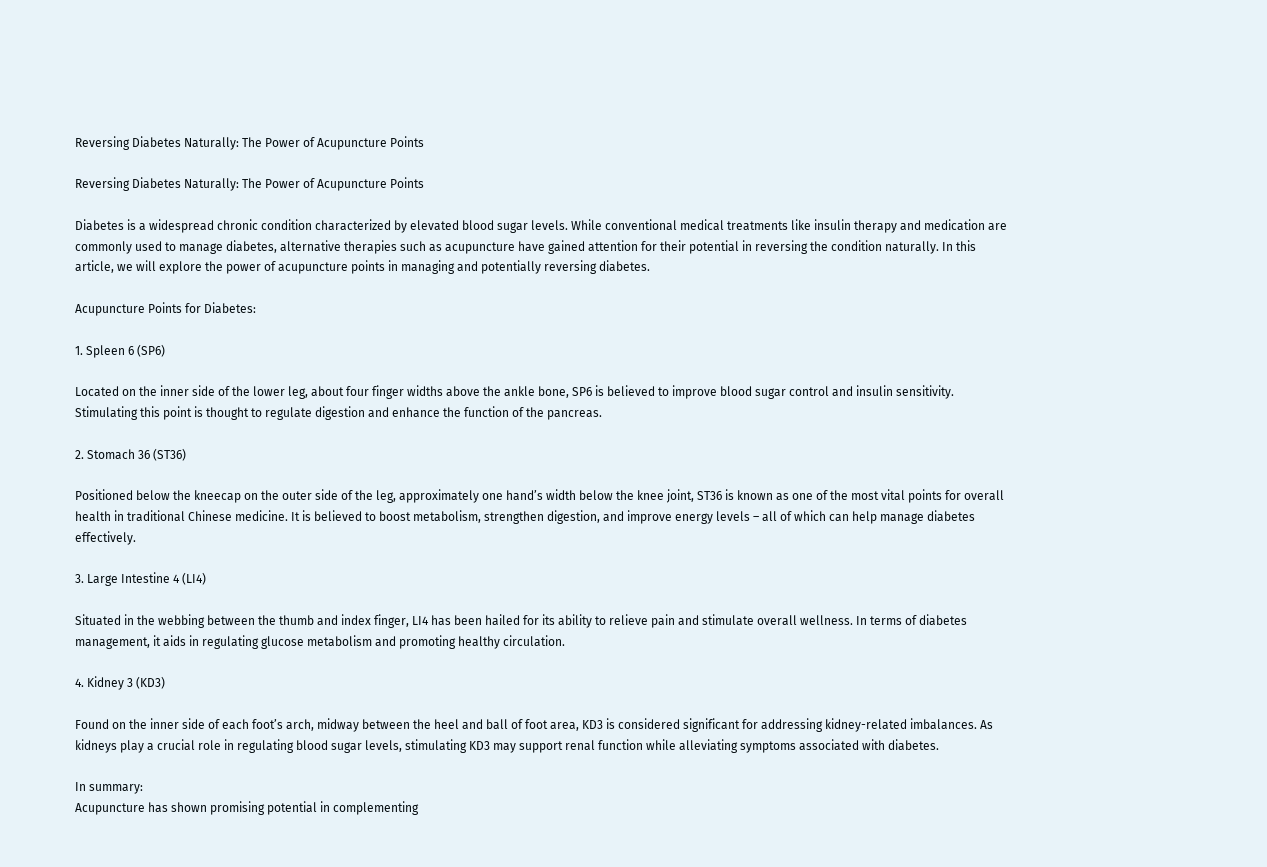Reversing Diabetes Naturally: The Power of Acupuncture Points

Reversing Diabetes Naturally: The Power of Acupuncture Points

Diabetes is a widespread chronic condition characterized by elevated blood sugar levels. While conventional medical treatments like insulin therapy and medication are commonly used to manage diabetes, alternative therapies such as acupuncture have gained attention for their potential in reversing the condition naturally. In this article, we will explore the power of acupuncture points in managing and potentially reversing diabetes.

Acupuncture Points for Diabetes:

1. Spleen 6 (SP6)

Located on the inner side of the lower leg, about four finger widths above the ankle bone, SP6 is believed to improve blood sugar control and insulin sensitivity. Stimulating this point is thought to regulate digestion and enhance the function of the pancreas.

2. Stomach 36 (ST36)

Positioned below the kneecap on the outer side of the leg, approximately one hand’s width below the knee joint, ST36 is known as one of the most vital points for overall health in traditional Chinese medicine. It is believed to boost metabolism, strengthen digestion, and improve energy levels – all of which can help manage diabetes effectively.

3. Large Intestine 4 (LI4)

Situated in the webbing between the thumb and index finger, LI4 has been hailed for its ability to relieve pain and stimulate overall wellness. In terms of diabetes management, it aids in regulating glucose metabolism and promoting healthy circulation.

4. Kidney 3 (KD3)

Found on the inner side of each foot’s arch, midway between the heel and ball of foot area, KD3 is considered significant for addressing kidney-related imbalances. As kidneys play a crucial role in regulating blood sugar levels, stimulating KD3 may support renal function while alleviating symptoms associated with diabetes.

In summary:
Acupuncture has shown promising potential in complementing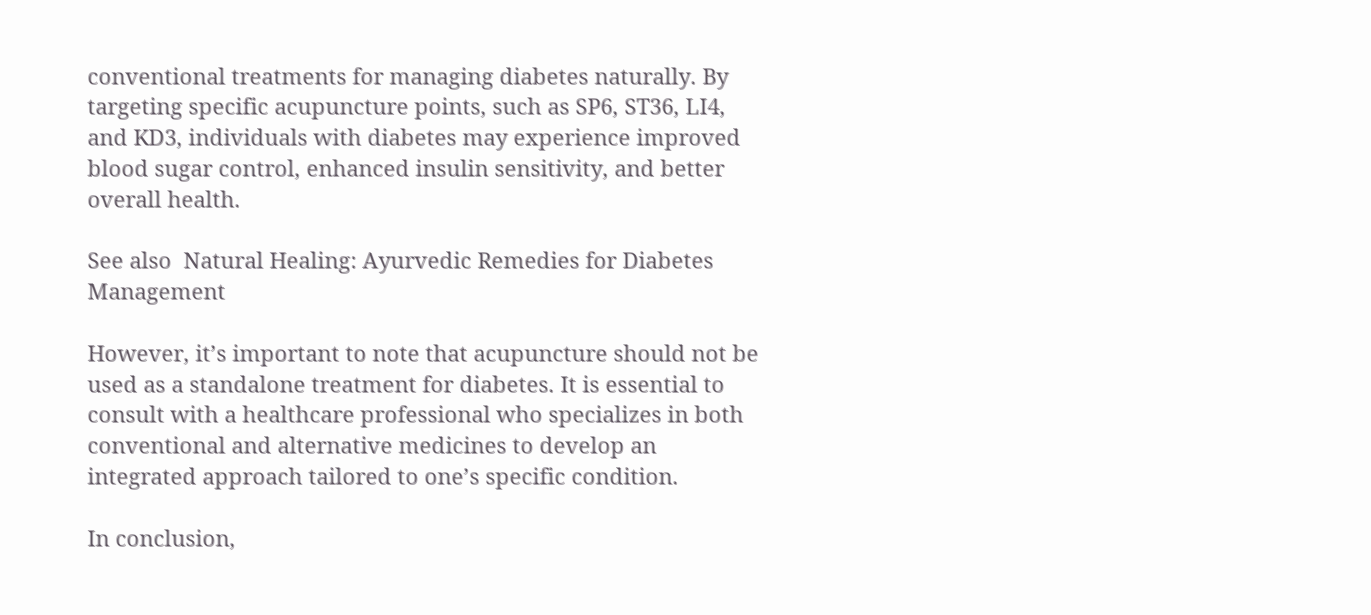conventional treatments for managing diabetes naturally. By targeting specific acupuncture points, such as SP6, ST36, LI4, and KD3, individuals with diabetes may experience improved blood sugar control, enhanced insulin sensitivity, and better overall health.

See also  Natural Healing: Ayurvedic Remedies for Diabetes Management

However, it’s important to note that acupuncture should not be used as a standalone treatment for diabetes. It is essential to consult with a healthcare professional who specializes in both conventional and alternative medicines to develop an integrated approach tailored to one’s specific condition.

In conclusion,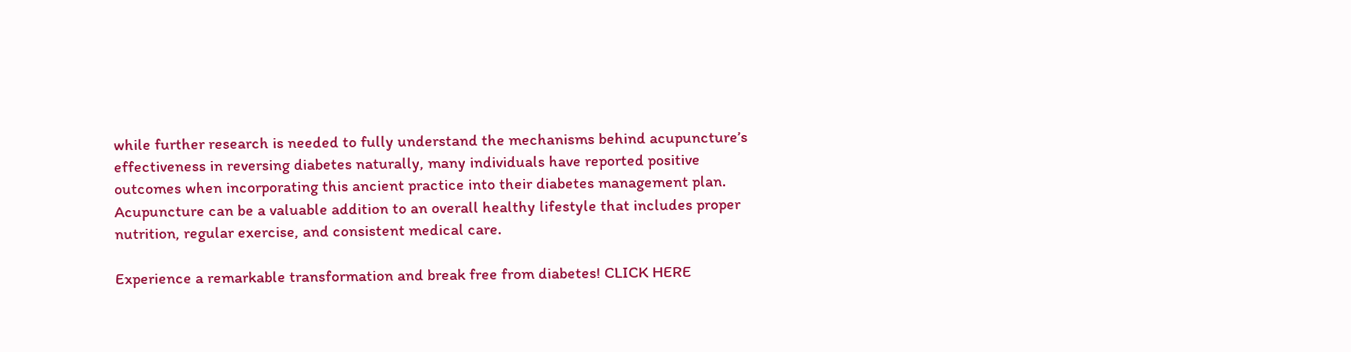while further research is needed to fully understand the mechanisms behind acupuncture’s effectiveness in reversing diabetes naturally, many individuals have reported positive outcomes when incorporating this ancient practice into their diabetes management plan. Acupuncture can be a valuable addition to an overall healthy lifestyle that includes proper nutrition, regular exercise, and consistent medical care.

Experience a remarkable transformation and break free from diabetes! CLICK HERE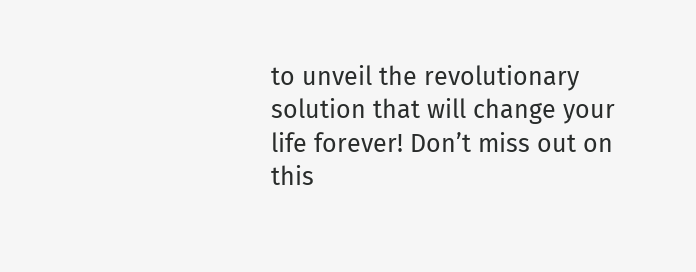to unveil the revolutionary solution that will change your life forever! Don’t miss out on this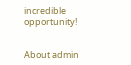incredible opportunity!


About admin